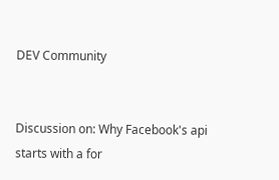DEV Community


Discussion on: Why Facebook's api starts with a for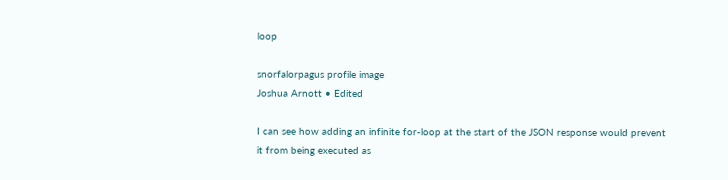loop

snorfalorpagus profile image
Joshua Arnott • Edited

I can see how adding an infinite for-loop at the start of the JSON response would prevent it from being executed as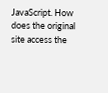JavaScript. How does the original site access the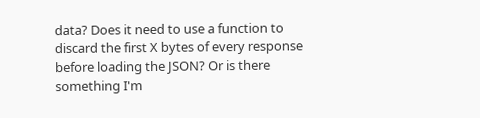data? Does it need to use a function to discard the first X bytes of every response before loading the JSON? Or is there something I'm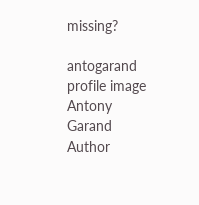missing?

antogarand profile image
Antony Garand Author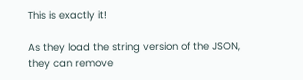This is exactly it!

As they load the string version of the JSON, they can remove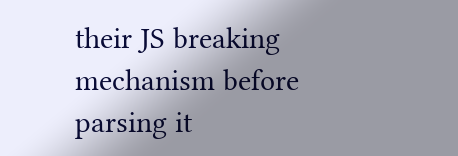their JS breaking mechanism before parsing it